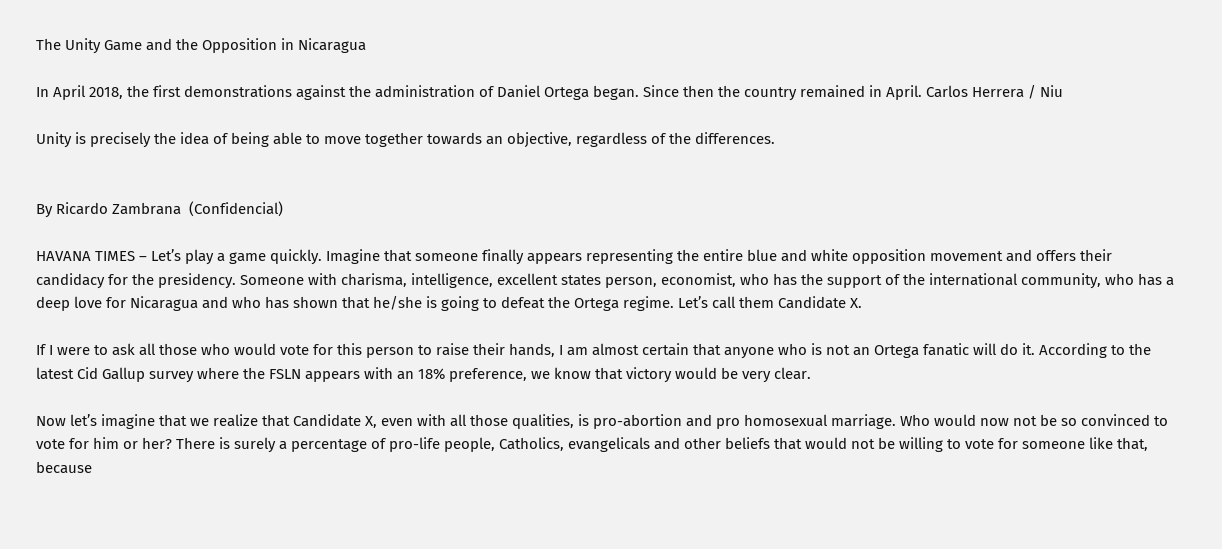The Unity Game and the Opposition in Nicaragua

In April 2018, the first demonstrations against the administration of Daniel Ortega began. Since then the country remained in April. Carlos Herrera / Niu

Unity is precisely the idea of being able to move together towards an objective, regardless of the differences.


By Ricardo Zambrana  (Confidencial)

HAVANA TIMES – Let’s play a game quickly. Imagine that someone finally appears representing the entire blue and white opposition movement and offers their candidacy for the presidency. Someone with charisma, intelligence, excellent states person, economist, who has the support of the international community, who has a deep love for Nicaragua and who has shown that he/she is going to defeat the Ortega regime. Let’s call them Candidate X.

If I were to ask all those who would vote for this person to raise their hands, I am almost certain that anyone who is not an Ortega fanatic will do it. According to the latest Cid Gallup survey where the FSLN appears with an 18% preference, we know that victory would be very clear.

Now let’s imagine that we realize that Candidate X, even with all those qualities, is pro-abortion and pro homosexual marriage. Who would now not be so convinced to vote for him or her? There is surely a percentage of pro-life people, Catholics, evangelicals and other beliefs that would not be willing to vote for someone like that, because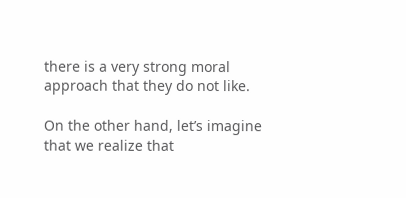there is a very strong moral approach that they do not like.

On the other hand, let’s imagine that we realize that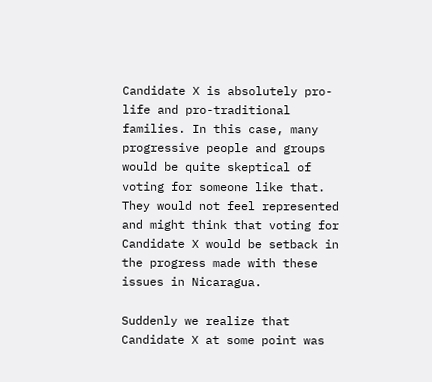Candidate X is absolutely pro-life and pro-traditional families. In this case, many progressive people and groups would be quite skeptical of voting for someone like that. They would not feel represented and might think that voting for Candidate X would be setback in the progress made with these issues in Nicaragua.

Suddenly we realize that Candidate X at some point was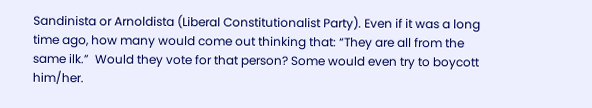Sandinista or Arnoldista (Liberal Constitutionalist Party). Even if it was a long time ago, how many would come out thinking that: “They are all from the same ilk.”  Would they vote for that person? Some would even try to boycott him/her.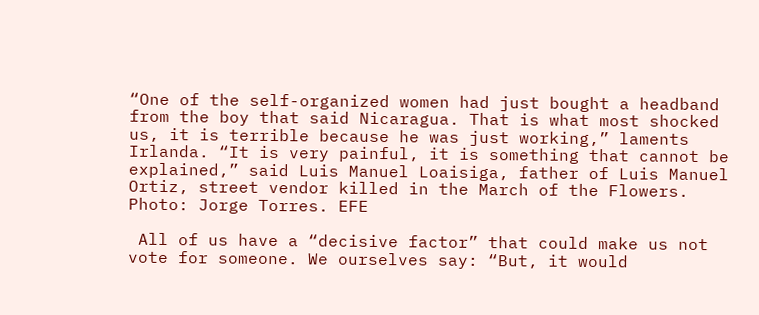“One of the self-organized women had just bought a headband from the boy that said Nicaragua. That is what most shocked us, it is terrible because he was just working,” laments Irlanda. “It is very painful, it is something that cannot be explained,” said Luis Manuel Loaisiga, father of Luis Manuel Ortiz, street vendor killed in the March of the Flowers. Photo: Jorge Torres. EFE

 All of us have a “decisive factor” that could make us not vote for someone. We ourselves say: “But, it would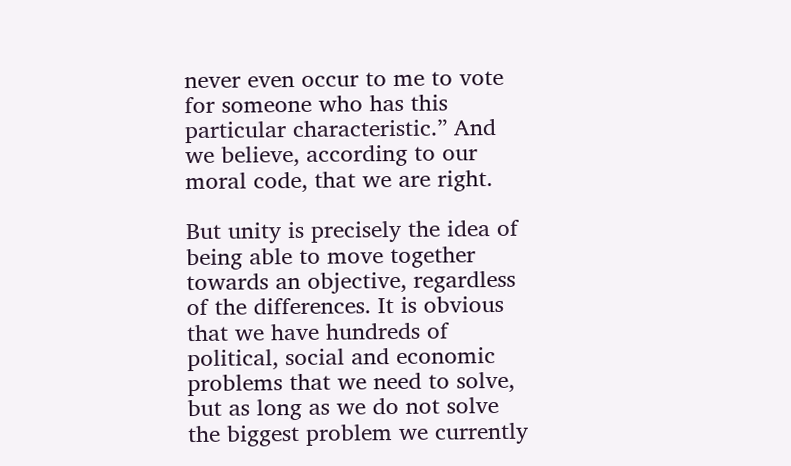never even occur to me to vote for someone who has this particular characteristic.” And we believe, according to our moral code, that we are right.

But unity is precisely the idea of being able to move together towards an objective, regardless of the differences. It is obvious that we have hundreds of political, social and economic problems that we need to solve, but as long as we do not solve the biggest problem we currently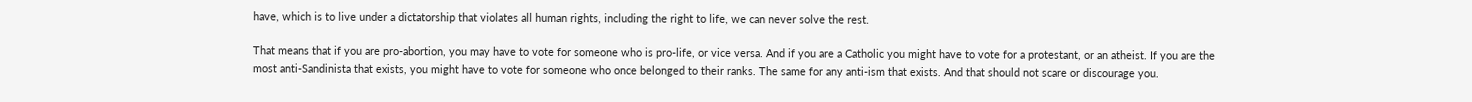have, which is to live under a dictatorship that violates all human rights, including the right to life, we can never solve the rest.

That means that if you are pro-abortion, you may have to vote for someone who is pro-life, or vice versa. And if you are a Catholic you might have to vote for a protestant, or an atheist. If you are the most anti-Sandinista that exists, you might have to vote for someone who once belonged to their ranks. The same for any anti-ism that exists. And that should not scare or discourage you.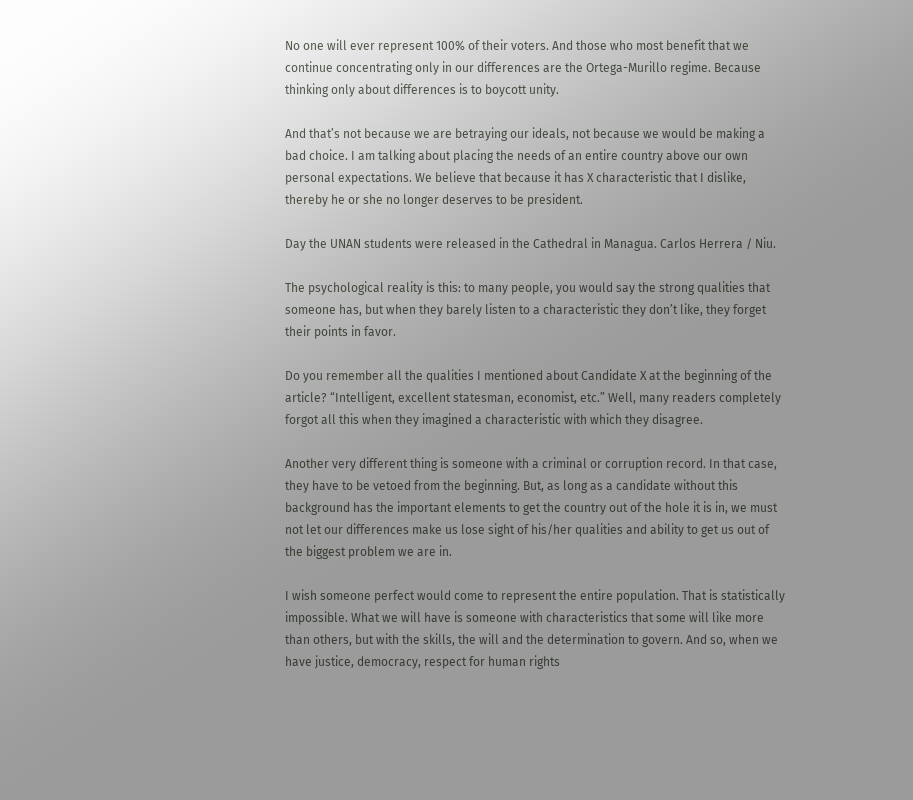No one will ever represent 100% of their voters. And those who most benefit that we continue concentrating only in our differences are the Ortega-Murillo regime. Because thinking only about differences is to boycott unity.

And that’s not because we are betraying our ideals, not because we would be making a bad choice. I am talking about placing the needs of an entire country above our own personal expectations. We believe that because it has X characteristic that I dislike, thereby he or she no longer deserves to be president.

Day the UNAN students were released in the Cathedral in Managua. Carlos Herrera / Niu.

The psychological reality is this: to many people, you would say the strong qualities that someone has, but when they barely listen to a characteristic they don’t like, they forget their points in favor.

Do you remember all the qualities I mentioned about Candidate X at the beginning of the article? “Intelligent, excellent statesman, economist, etc.” Well, many readers completely forgot all this when they imagined a characteristic with which they disagree.

Another very different thing is someone with a criminal or corruption record. In that case, they have to be vetoed from the beginning. But, as long as a candidate without this background has the important elements to get the country out of the hole it is in, we must not let our differences make us lose sight of his/her qualities and ability to get us out of the biggest problem we are in.

I wish someone perfect would come to represent the entire population. That is statistically impossible. What we will have is someone with characteristics that some will like more than others, but with the skills, the will and the determination to govern. And so, when we have justice, democracy, respect for human rights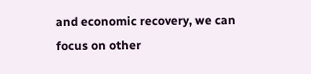and economic recovery, we can focus on other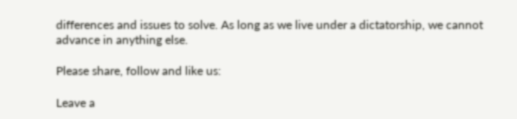differences and issues to solve. As long as we live under a dictatorship, we cannot advance in anything else.

Please share, follow and like us:

Leave a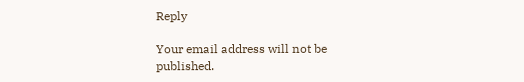Reply

Your email address will not be published.